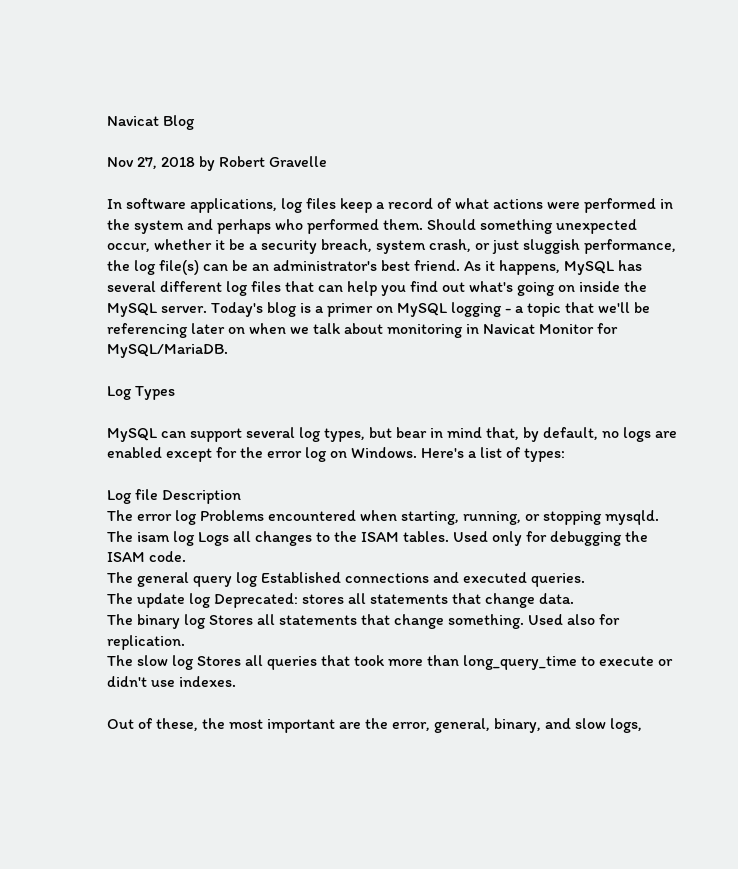Navicat Blog

Nov 27, 2018 by Robert Gravelle

In software applications, log files keep a record of what actions were performed in the system and perhaps who performed them. Should something unexpected occur, whether it be a security breach, system crash, or just sluggish performance, the log file(s) can be an administrator's best friend. As it happens, MySQL has several different log files that can help you find out what's going on inside the MySQL server. Today's blog is a primer on MySQL logging - a topic that we'll be referencing later on when we talk about monitoring in Navicat Monitor for MySQL/MariaDB.

Log Types

MySQL can support several log types, but bear in mind that, by default, no logs are enabled except for the error log on Windows. Here's a list of types:

Log file Description
The error log Problems encountered when starting, running, or stopping mysqld.
The isam log Logs all changes to the ISAM tables. Used only for debugging the ISAM code.
The general query log Established connections and executed queries.
The update log Deprecated: stores all statements that change data.
The binary log Stores all statements that change something. Used also for replication.
The slow log Stores all queries that took more than long_query_time to execute or didn't use indexes.

Out of these, the most important are the error, general, binary, and slow logs,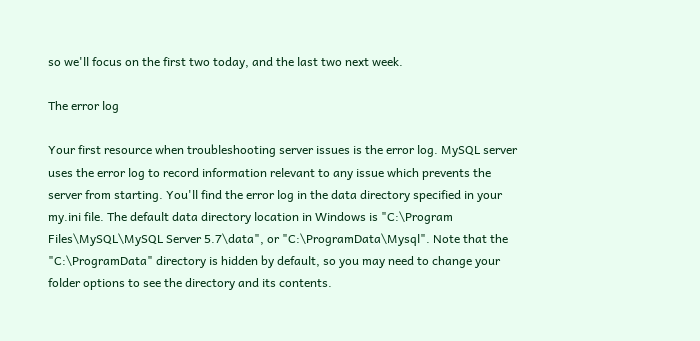so we'll focus on the first two today, and the last two next week.

The error log

Your first resource when troubleshooting server issues is the error log. MySQL server uses the error log to record information relevant to any issue which prevents the server from starting. You'll find the error log in the data directory specified in your my.ini file. The default data directory location in Windows is "C:\Program Files\MySQL\MySQL Server 5.7\data", or "C:\ProgramData\Mysql". Note that the "C:\ProgramData" directory is hidden by default, so you may need to change your folder options to see the directory and its contents.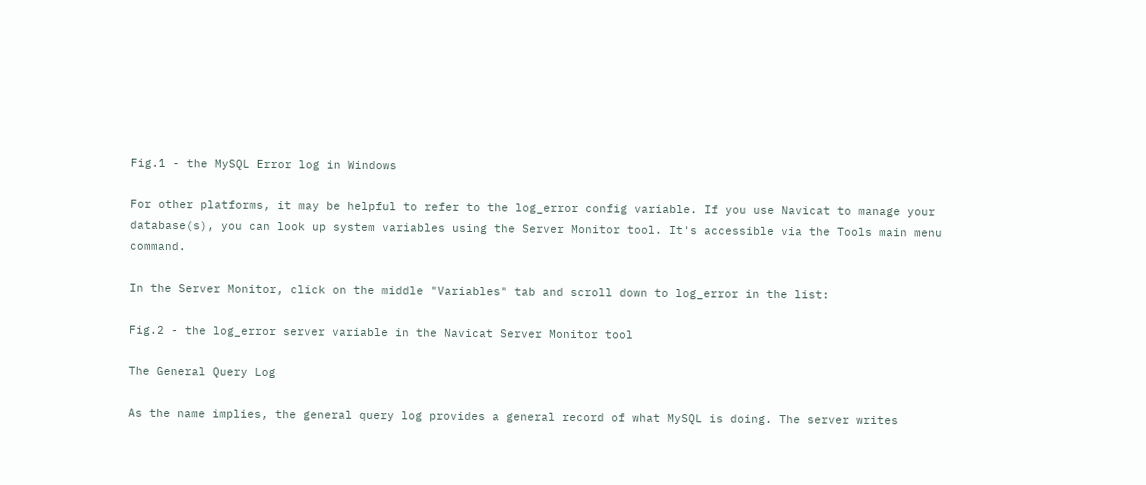Fig.1 - the MySQL Error log in Windows

For other platforms, it may be helpful to refer to the log_error config variable. If you use Navicat to manage your database(s), you can look up system variables using the Server Monitor tool. It's accessible via the Tools main menu command.

In the Server Monitor, click on the middle "Variables" tab and scroll down to log_error in the list:

Fig.2 - the log_error server variable in the Navicat Server Monitor tool

The General Query Log

As the name implies, the general query log provides a general record of what MySQL is doing. The server writes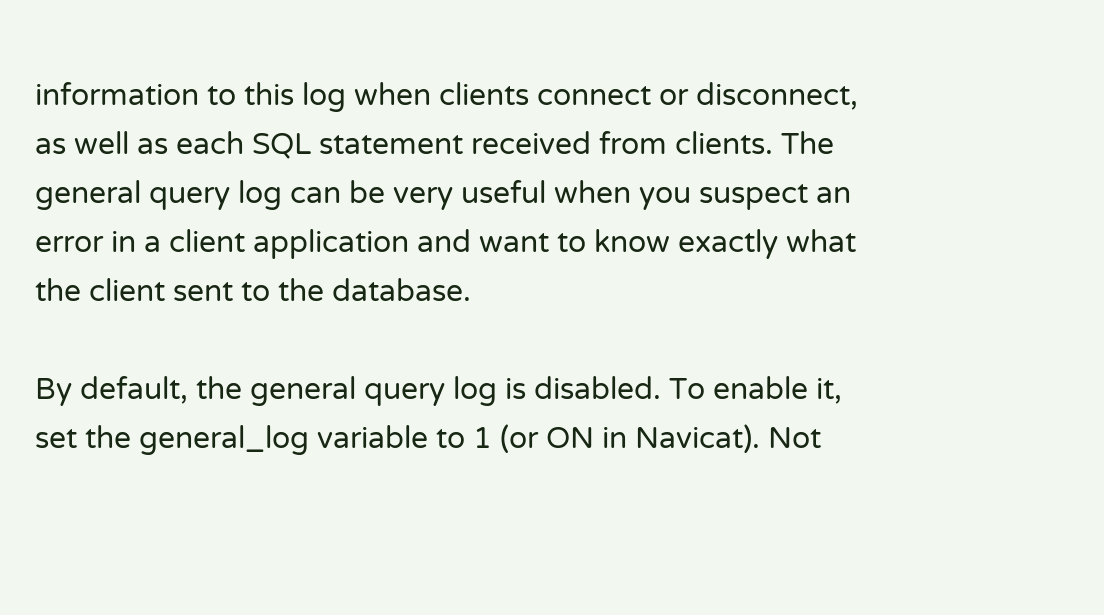information to this log when clients connect or disconnect, as well as each SQL statement received from clients. The general query log can be very useful when you suspect an error in a client application and want to know exactly what the client sent to the database.

By default, the general query log is disabled. To enable it, set the general_log variable to 1 (or ON in Navicat). Not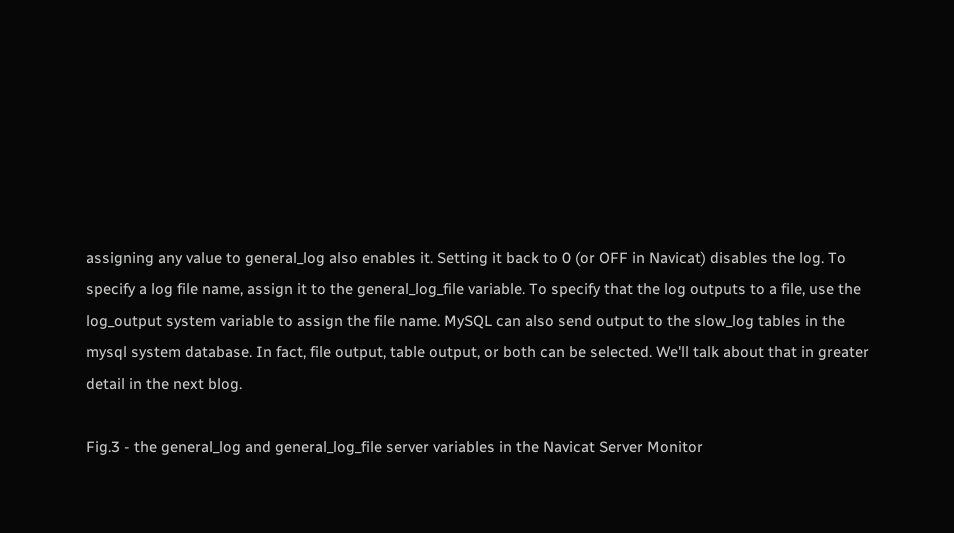assigning any value to general_log also enables it. Setting it back to 0 (or OFF in Navicat) disables the log. To specify a log file name, assign it to the general_log_file variable. To specify that the log outputs to a file, use the log_output system variable to assign the file name. MySQL can also send output to the slow_log tables in the mysql system database. In fact, file output, table output, or both can be selected. We'll talk about that in greater detail in the next blog.

Fig.3 - the general_log and general_log_file server variables in the Navicat Server Monitor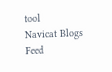tool
Navicat Blogs
Feed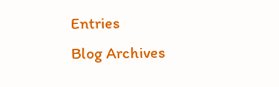Entries
Blog Archives